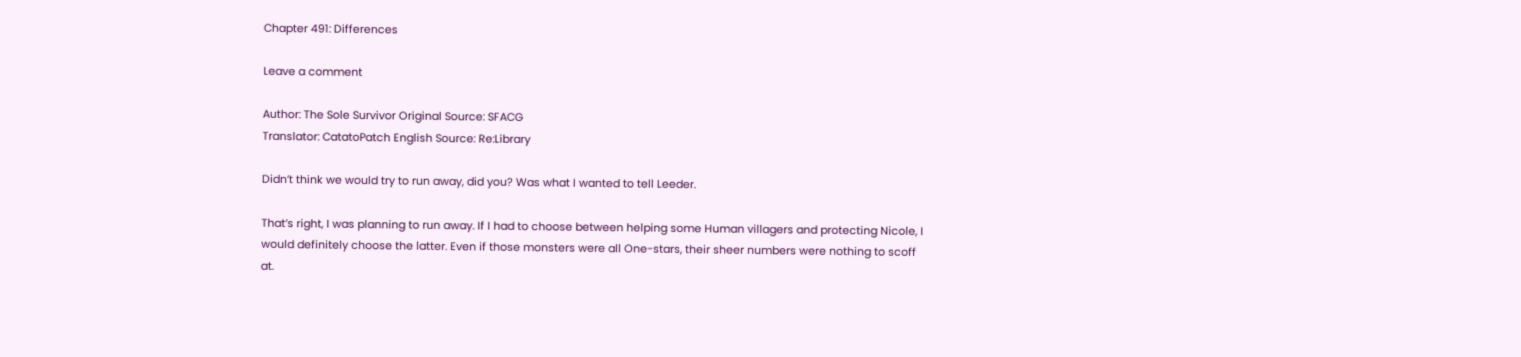Chapter 491: Differences

Leave a comment

Author: The Sole Survivor Original Source: SFACG
Translator: CatatoPatch English Source: Re:Library

Didn’t think we would try to run away, did you? Was what I wanted to tell Leeder.

That’s right, I was planning to run away. If I had to choose between helping some Human villagers and protecting Nicole, I would definitely choose the latter. Even if those monsters were all One-stars, their sheer numbers were nothing to scoff at.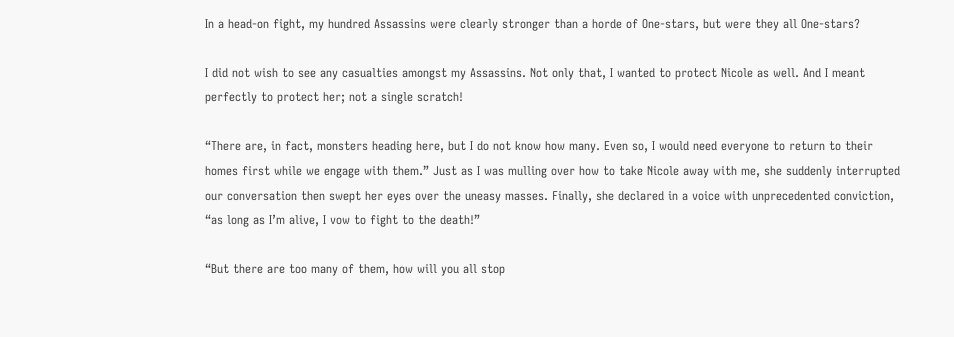In a head-on fight, my hundred Assassins were clearly stronger than a horde of One-stars, but were they all One-stars?

I did not wish to see any casualties amongst my Assassins. Not only that, I wanted to protect Nicole as well. And I meant perfectly to protect her; not a single scratch!

“There are, in fact, monsters heading here, but I do not know how many. Even so, I would need everyone to return to their homes first while we engage with them.” Just as I was mulling over how to take Nicole away with me, she suddenly interrupted our conversation then swept her eyes over the uneasy masses. Finally, she declared in a voice with unprecedented conviction, “as long as I’m alive, I vow to fight to the death!”

“But there are too many of them, how will you all stop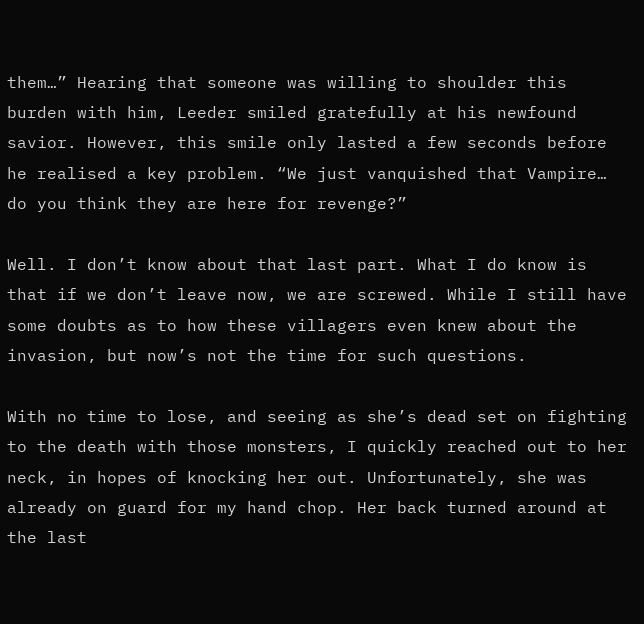them…” Hearing that someone was willing to shoulder this burden with him, Leeder smiled gratefully at his newfound savior. However, this smile only lasted a few seconds before he realised a key problem. “We just vanquished that Vampire… do you think they are here for revenge?”

Well. I don’t know about that last part. What I do know is that if we don’t leave now, we are screwed. While I still have some doubts as to how these villagers even knew about the invasion, but now’s not the time for such questions.

With no time to lose, and seeing as she’s dead set on fighting to the death with those monsters, I quickly reached out to her neck, in hopes of knocking her out. Unfortunately, she was already on guard for my hand chop. Her back turned around at the last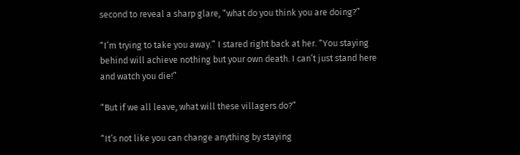second to reveal a sharp glare, “what do you think you are doing?”

“I’m trying to take you away.” I stared right back at her. “You staying behind will achieve nothing but your own death. I can’t just stand here and watch you die!”

“But if we all leave, what will these villagers do?”

“It’s not like you can change anything by staying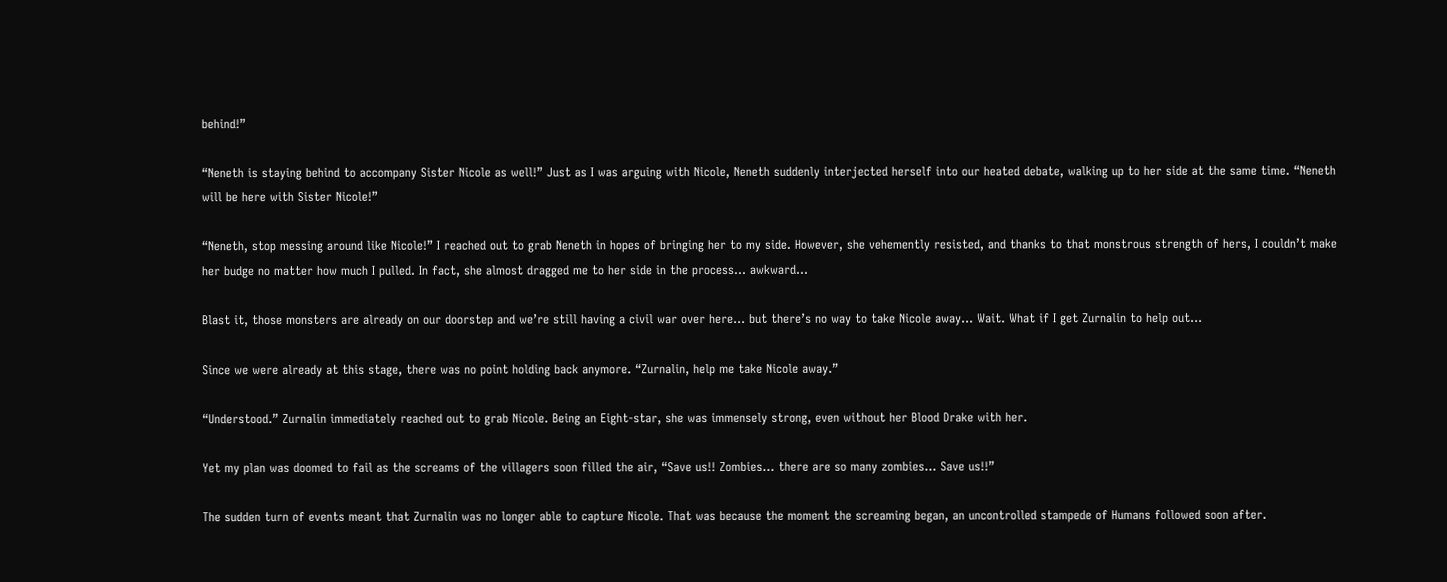behind!”

“Neneth is staying behind to accompany Sister Nicole as well!” Just as I was arguing with Nicole, Neneth suddenly interjected herself into our heated debate, walking up to her side at the same time. “Neneth will be here with Sister Nicole!”

“Neneth, stop messing around like Nicole!” I reached out to grab Neneth in hopes of bringing her to my side. However, she vehemently resisted, and thanks to that monstrous strength of hers, I couldn’t make her budge no matter how much I pulled. In fact, she almost dragged me to her side in the process… awkward…

Blast it, those monsters are already on our doorstep and we’re still having a civil war over here… but there’s no way to take Nicole away… Wait. What if I get Zurnalin to help out…

Since we were already at this stage, there was no point holding back anymore. “Zurnalin, help me take Nicole away.”

“Understood.” Zurnalin immediately reached out to grab Nicole. Being an Eight-star, she was immensely strong, even without her Blood Drake with her.

Yet my plan was doomed to fail as the screams of the villagers soon filled the air, “Save us!! Zombies… there are so many zombies… Save us!!”

The sudden turn of events meant that Zurnalin was no longer able to capture Nicole. That was because the moment the screaming began, an uncontrolled stampede of Humans followed soon after.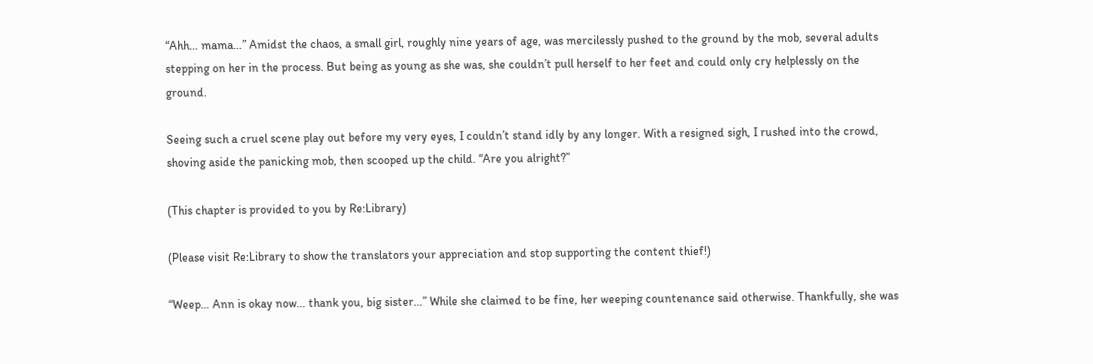“Ahh… mama…” Amidst the chaos, a small girl, roughly nine years of age, was mercilessly pushed to the ground by the mob, several adults stepping on her in the process. But being as young as she was, she couldn’t pull herself to her feet and could only cry helplessly on the ground.

Seeing such a cruel scene play out before my very eyes, I couldn’t stand idly by any longer. With a resigned sigh, I rushed into the crowd, shoving aside the panicking mob, then scooped up the child. “Are you alright?”

(This chapter is provided to you by Re:Library)

(Please visit Re:Library to show the translators your appreciation and stop supporting the content thief!)

“Weep… Ann is okay now… thank you, big sister…” While she claimed to be fine, her weeping countenance said otherwise. Thankfully, she was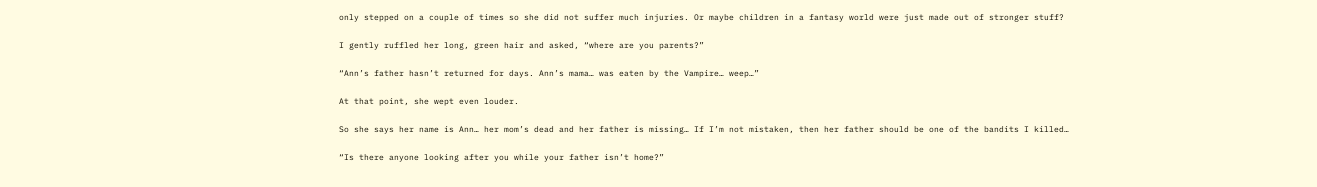only stepped on a couple of times so she did not suffer much injuries. Or maybe children in a fantasy world were just made out of stronger stuff?

I gently ruffled her long, green hair and asked, “where are you parents?”

“Ann’s father hasn’t returned for days. Ann’s mama… was eaten by the Vampire… weep…”

At that point, she wept even louder.

So she says her name is Ann… her mom’s dead and her father is missing… If I’m not mistaken, then her father should be one of the bandits I killed…

“Is there anyone looking after you while your father isn’t home?”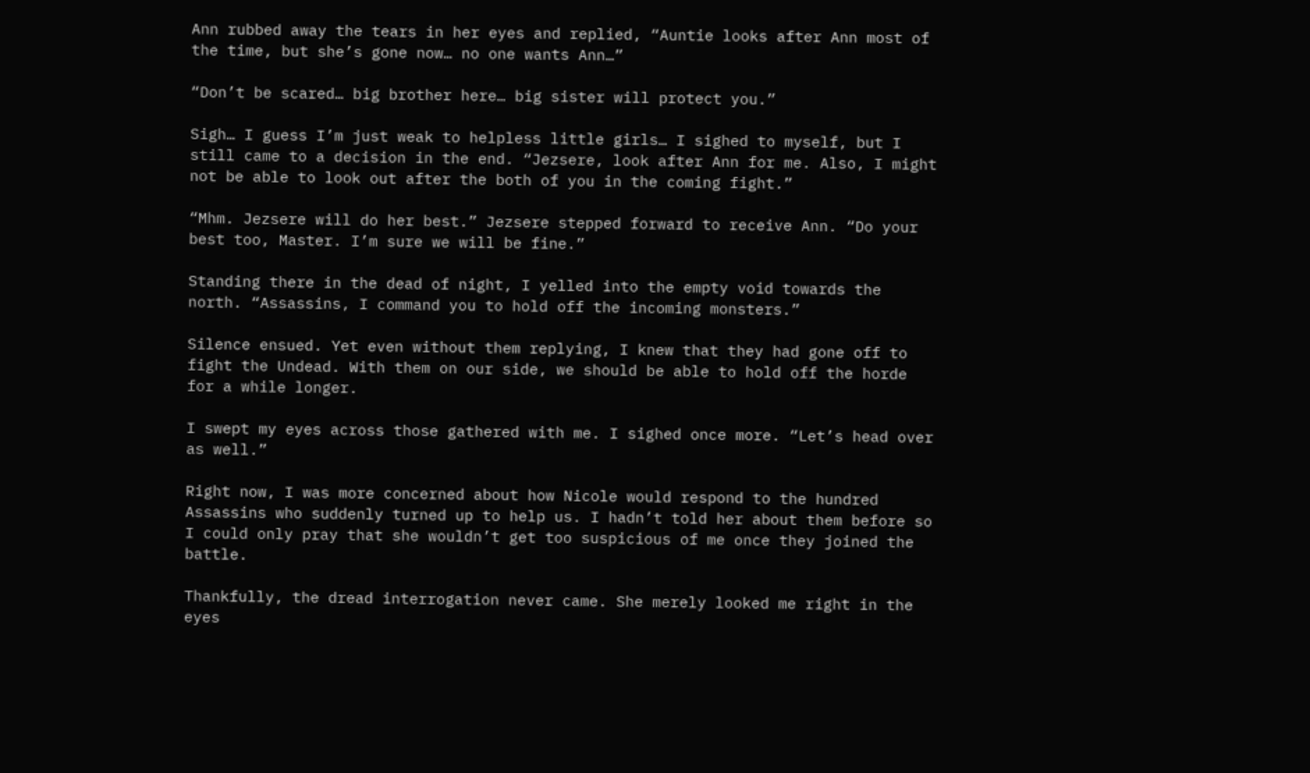Ann rubbed away the tears in her eyes and replied, “Auntie looks after Ann most of the time, but she’s gone now… no one wants Ann…”

“Don’t be scared… big brother here… big sister will protect you.”

Sigh… I guess I’m just weak to helpless little girls… I sighed to myself, but I still came to a decision in the end. “Jezsere, look after Ann for me. Also, I might not be able to look out after the both of you in the coming fight.”

“Mhm. Jezsere will do her best.” Jezsere stepped forward to receive Ann. “Do your best too, Master. I’m sure we will be fine.”

Standing there in the dead of night, I yelled into the empty void towards the north. “Assassins, I command you to hold off the incoming monsters.”

Silence ensued. Yet even without them replying, I knew that they had gone off to fight the Undead. With them on our side, we should be able to hold off the horde for a while longer.

I swept my eyes across those gathered with me. I sighed once more. “Let’s head over as well.”

Right now, I was more concerned about how Nicole would respond to the hundred Assassins who suddenly turned up to help us. I hadn’t told her about them before so I could only pray that she wouldn’t get too suspicious of me once they joined the battle.

Thankfully, the dread interrogation never came. She merely looked me right in the eyes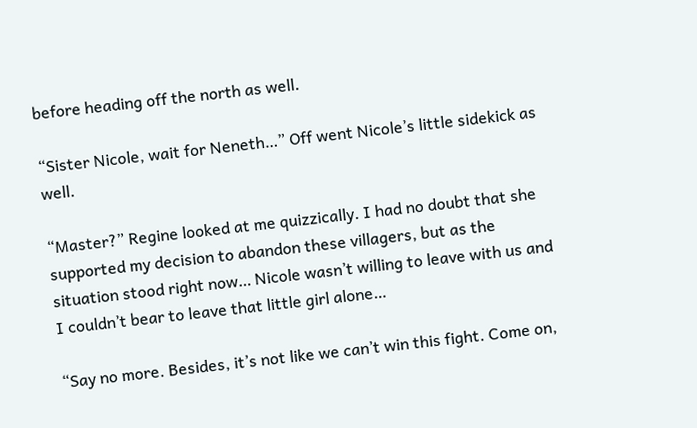before heading off the north as well.

“Sister Nicole, wait for Neneth…” Off went Nicole’s little sidekick as well.

“Master?” Regine looked at me quizzically. I had no doubt that she supported my decision to abandon these villagers, but as the situation stood right now… Nicole wasn’t willing to leave with us and I couldn’t bear to leave that little girl alone…

“Say no more. Besides, it’s not like we can’t win this fight. Come on,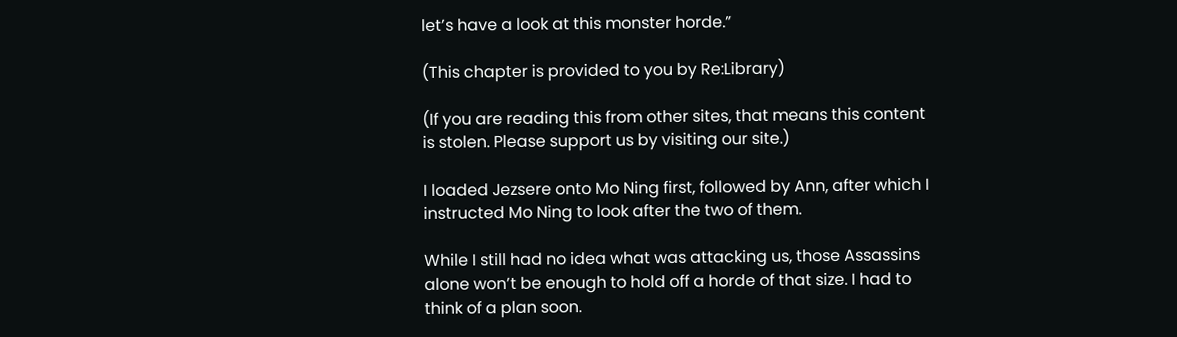let’s have a look at this monster horde.”

(This chapter is provided to you by Re:Library)

(If you are reading this from other sites, that means this content is stolen. Please support us by visiting our site.)

I loaded Jezsere onto Mo Ning first, followed by Ann, after which I instructed Mo Ning to look after the two of them.

While I still had no idea what was attacking us, those Assassins alone won’t be enough to hold off a horde of that size. I had to think of a plan soon.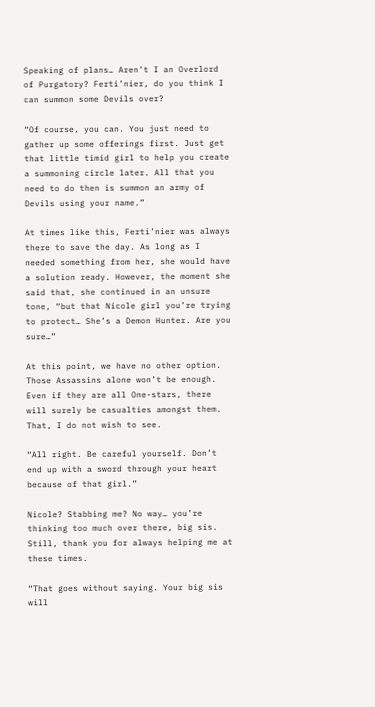Speaking of plans… Aren’t I an Overlord of Purgatory? Ferti’nier, do you think I can summon some Devils over?

“Of course, you can. You just need to gather up some offerings first. Just get that little timid girl to help you create a summoning circle later. All that you need to do then is summon an army of Devils using your name.”

At times like this, Ferti’nier was always there to save the day. As long as I needed something from her, she would have a solution ready. However, the moment she said that, she continued in an unsure tone, “but that Nicole girl you’re trying to protect… She’s a Demon Hunter. Are you sure…”

At this point, we have no other option. Those Assassins alone won’t be enough. Even if they are all One-stars, there will surely be casualties amongst them. That, I do not wish to see.

“All right. Be careful yourself. Don’t end up with a sword through your heart because of that girl.”

Nicole? Stabbing me? No way… you’re thinking too much over there, big sis. Still, thank you for always helping me at these times.

“That goes without saying. Your big sis will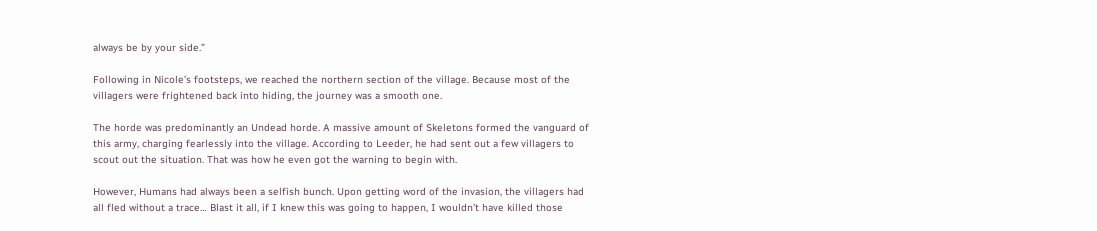always be by your side.”

Following in Nicole’s footsteps, we reached the northern section of the village. Because most of the villagers were frightened back into hiding, the journey was a smooth one.

The horde was predominantly an Undead horde. A massive amount of Skeletons formed the vanguard of this army, charging fearlessly into the village. According to Leeder, he had sent out a few villagers to scout out the situation. That was how he even got the warning to begin with.

However, Humans had always been a selfish bunch. Upon getting word of the invasion, the villagers had all fled without a trace… Blast it all, if I knew this was going to happen, I wouldn’t have killed those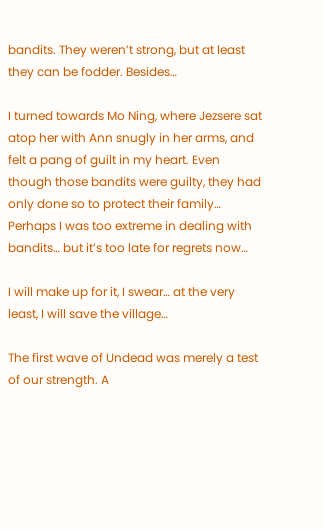bandits. They weren’t strong, but at least they can be fodder. Besides…

I turned towards Mo Ning, where Jezsere sat atop her with Ann snugly in her arms, and felt a pang of guilt in my heart. Even though those bandits were guilty, they had only done so to protect their family… Perhaps I was too extreme in dealing with bandits… but it’s too late for regrets now…

I will make up for it, I swear… at the very least, I will save the village…

The first wave of Undead was merely a test of our strength. A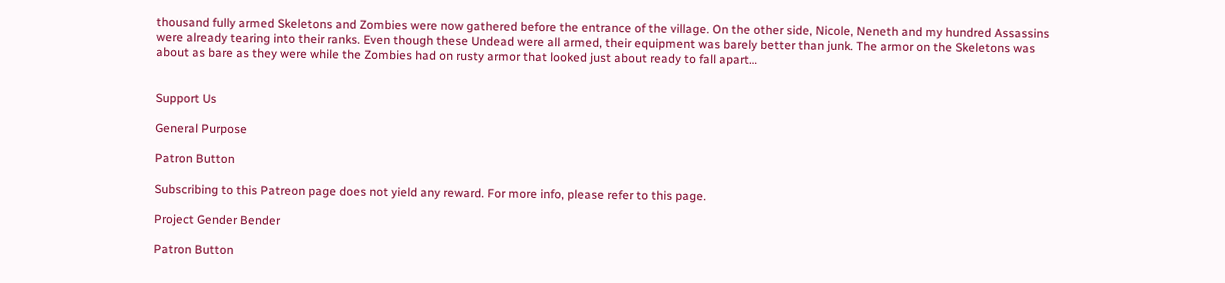thousand fully armed Skeletons and Zombies were now gathered before the entrance of the village. On the other side, Nicole, Neneth and my hundred Assassins were already tearing into their ranks. Even though these Undead were all armed, their equipment was barely better than junk. The armor on the Skeletons was about as bare as they were while the Zombies had on rusty armor that looked just about ready to fall apart…


Support Us

General Purpose

Patron Button

Subscribing to this Patreon page does not yield any reward. For more info, please refer to this page.

Project Gender Bender

Patron Button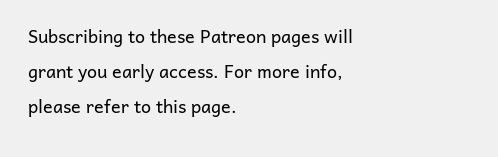Subscribing to these Patreon pages will grant you early access. For more info, please refer to this page.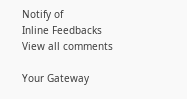Notify of
Inline Feedbacks
View all comments

Your Gateway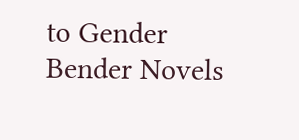to Gender Bender Novels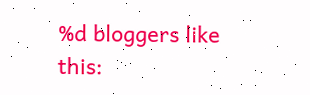%d bloggers like this: